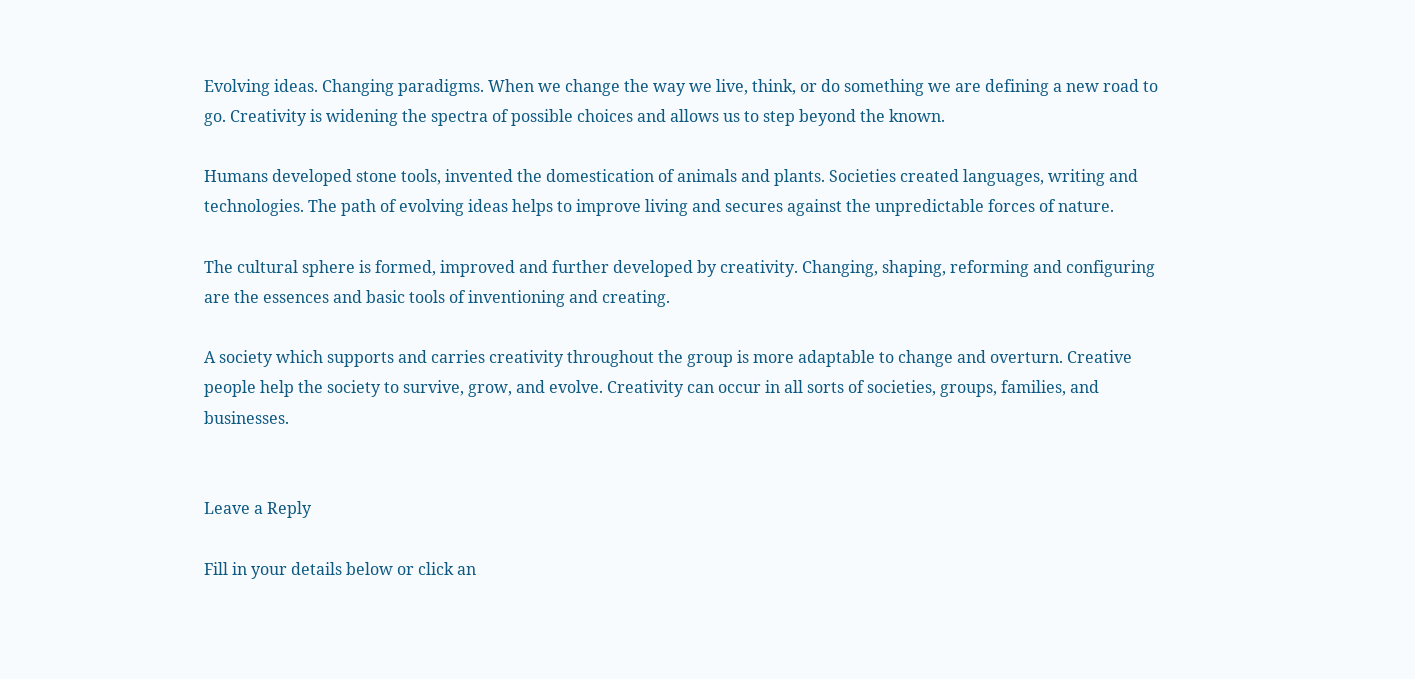Evolving ideas. Changing paradigms. When we change the way we live, think, or do something we are defining a new road to go. Creativity is widening the spectra of possible choices and allows us to step beyond the known.

Humans developed stone tools, invented the domestication of animals and plants. Societies created languages, writing and technologies. The path of evolving ideas helps to improve living and secures against the unpredictable forces of nature.

The cultural sphere is formed, improved and further developed by creativity. Changing, shaping, reforming and configuring are the essences and basic tools of inventioning and creating.

A society which supports and carries creativity throughout the group is more adaptable to change and overturn. Creative people help the society to survive, grow, and evolve. Creativity can occur in all sorts of societies, groups, families, and businesses.


Leave a Reply

Fill in your details below or click an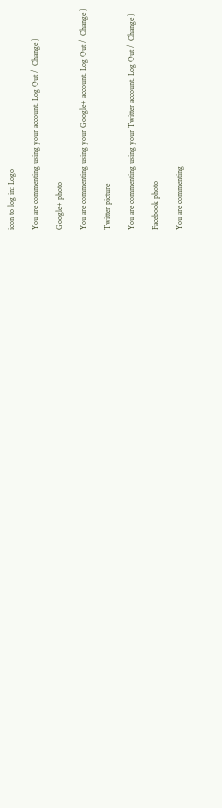icon to log in: Logo

You are commenting using your account. Log Out /  Change )

Google+ photo

You are commenting using your Google+ account. Log Out /  Change )

Twitter picture

You are commenting using your Twitter account. Log Out /  Change )

Facebook photo

You are commenting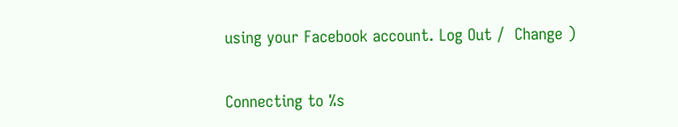using your Facebook account. Log Out /  Change )


Connecting to %s